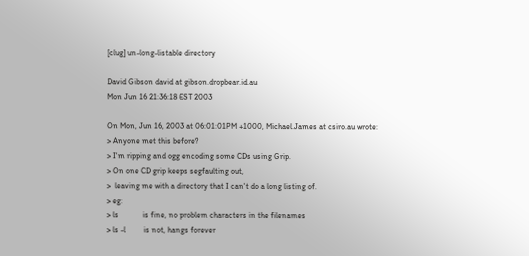[clug] un-long-listable directory

David Gibson david at gibson.dropbear.id.au
Mon Jun 16 21:36:18 EST 2003

On Mon, Jun 16, 2003 at 06:01:01PM +1000, Michael.James at csiro.au wrote:
> Anyone met this before?
> I'm ripping and ogg encoding some CDs using Grip.
> On one CD grip keeps segfaulting out,
>  leaving me with a directory that I can't do a long listing of.
> eg:
> ls            is fine, no problem characters in the filenames
> ls -l         is not, hangs forever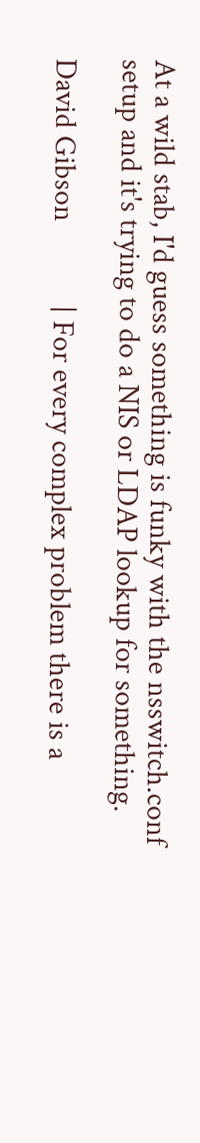At a wild stab, I'd guess something is funky with the nsswitch.conf
setup and it's trying to do a NIS or LDAP lookup for something.

David Gibson            | For every complex problem there is a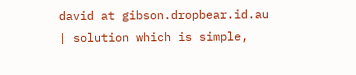david at gibson.dropbear.id.au  | solution which is simple,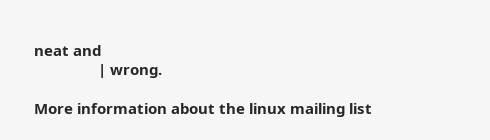neat and
                | wrong.

More information about the linux mailing list